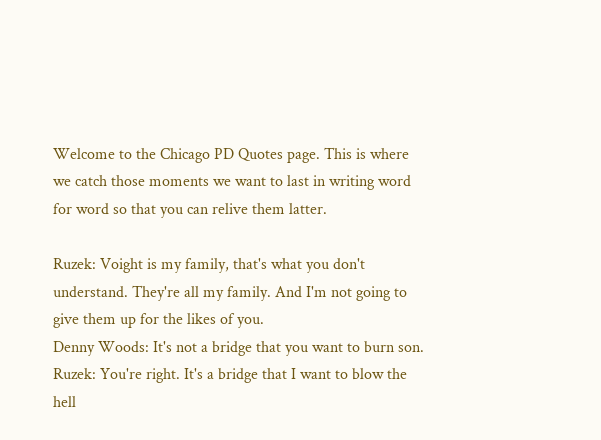Welcome to the Chicago PD Quotes page. This is where we catch those moments we want to last in writing word for word so that you can relive them latter.

Ruzek: Voight is my family, that's what you don't understand. They're all my family. And I'm not going to give them up for the likes of you.
Denny Woods: It's not a bridge that you want to burn son.
Ruzek: You're right. It's a bridge that I want to blow the hell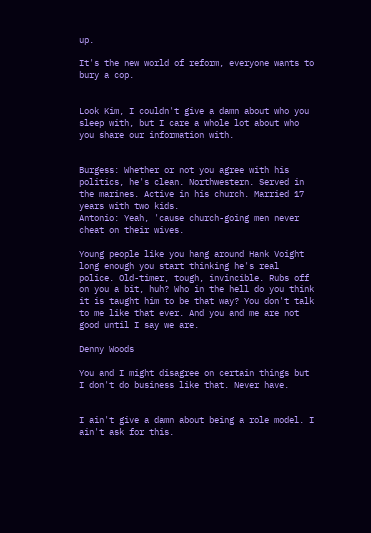up.

It's the new world of reform, everyone wants to bury a cop.


Look Kim, I couldn't give a damn about who you sleep with, but I care a whole lot about who you share our information with.


Burgess: Whether or not you agree with his politics, he's clean. Northwestern. Served in the marines. Active in his church. Married 17 years with two kids.
Antonio: Yeah, 'cause church-going men never cheat on their wives.

Young people like you hang around Hank Voight long enough you start thinking he's real police. Old-timer, tough, invincible. Rubs off on you a bit, huh? Who in the hell do you think it is taught him to be that way? You don't talk to me like that ever. And you and me are not good until I say we are.

Denny Woods

You and I might disagree on certain things but I don't do business like that. Never have.


I ain't give a damn about being a role model. I ain't ask for this.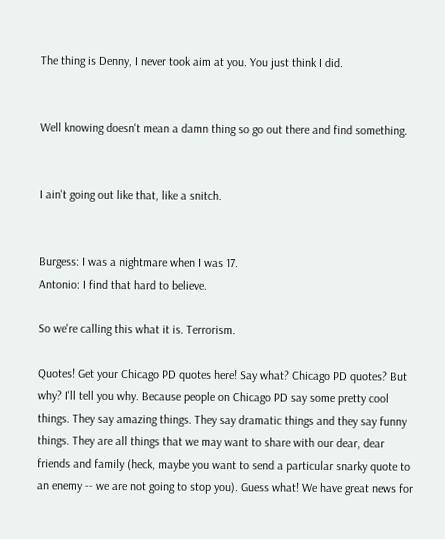The thing is Denny, I never took aim at you. You just think I did.


Well knowing doesn't mean a damn thing so go out there and find something.


I ain't going out like that, like a snitch.


Burgess: I was a nightmare when I was 17.
Antonio: I find that hard to believe.

So we're calling this what it is. Terrorism.

Quotes! Get your Chicago PD quotes here! Say what? Chicago PD quotes? But why? I'll tell you why. Because people on Chicago PD say some pretty cool things. They say amazing things. They say dramatic things and they say funny things. They are all things that we may want to share with our dear, dear friends and family (heck, maybe you want to send a particular snarky quote to an enemy -- we are not going to stop you). Guess what! We have great news for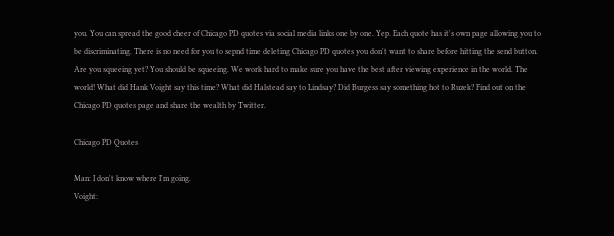you. You can spread the good cheer of Chicago PD quotes via social media links one by one. Yep. Each quote has it's own page allowing you to be discriminating. There is no need for you to sepnd time deleting Chicago PD quotes you don't want to share before hitting the send button. Are you squeeing yet? You should be squeeing. We work hard to make sure you have the best after viewing experience in the world. The world! What did Hank Voight say this time? What did Halstead say to Lindsay? Did Burgess say something hot to Ruzek? Find out on the Chicago PD quotes page and share the wealth by Twitter.

Chicago PD Quotes

Man: I don't know where I'm going.
Voight: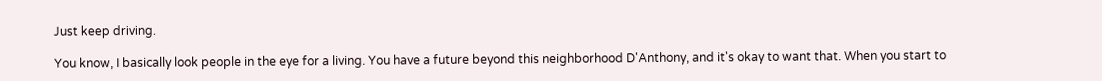Just keep driving.

You know, I basically look people in the eye for a living. You have a future beyond this neighborhood D'Anthony, and it's okay to want that. When you start to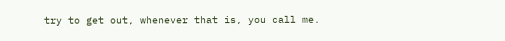try to get out, whenever that is, you call me.